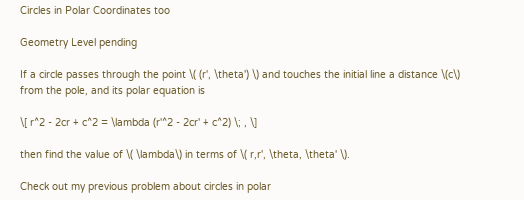Circles in Polar Coordinates too

Geometry Level pending

If a circle passes through the point \( (r', \theta') \) and touches the initial line a distance \(c\) from the pole, and its polar equation is

\[ r^2 - 2cr + c^2 = \lambda (r'^2 - 2cr' + c^2) \; , \]

then find the value of \( \lambda\) in terms of \( r,r', \theta, \theta' \).

Check out my previous problem about circles in polar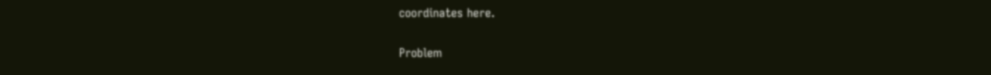coordinates here.

Problem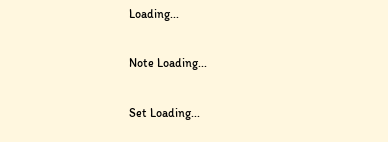Loading...

Note Loading...

Set Loading...